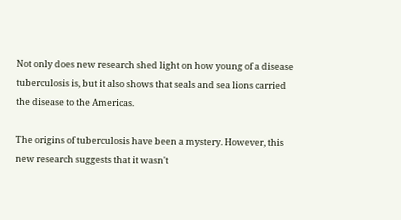Not only does new research shed light on how young of a disease tuberculosis is, but it also shows that seals and sea lions carried the disease to the Americas.

The origins of tuberculosis have been a mystery. However, this new research suggests that it wasn't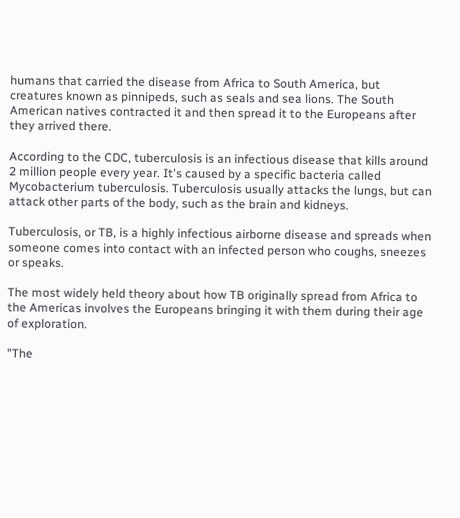humans that carried the disease from Africa to South America, but creatures known as pinnipeds, such as seals and sea lions. The South American natives contracted it and then spread it to the Europeans after they arrived there.

According to the CDC, tuberculosis is an infectious disease that kills around 2 million people every year. It's caused by a specific bacteria called Mycobacterium tuberculosis. Tuberculosis usually attacks the lungs, but can attack other parts of the body, such as the brain and kidneys.

Tuberculosis, or TB, is a highly infectious airborne disease and spreads when someone comes into contact with an infected person who coughs, sneezes or speaks.

The most widely held theory about how TB originally spread from Africa to the Americas involves the Europeans bringing it with them during their age of exploration.

"The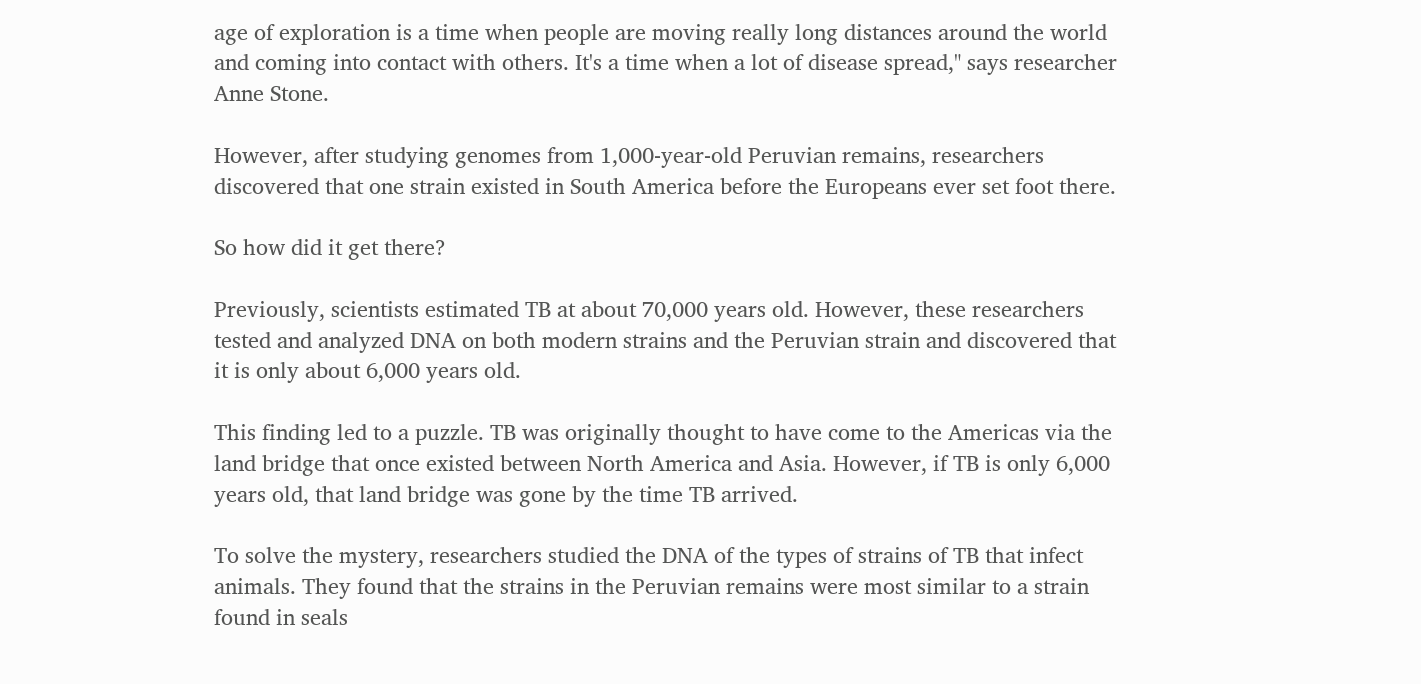age of exploration is a time when people are moving really long distances around the world and coming into contact with others. It's a time when a lot of disease spread," says researcher Anne Stone.

However, after studying genomes from 1,000-year-old Peruvian remains, researchers discovered that one strain existed in South America before the Europeans ever set foot there.

So how did it get there?

Previously, scientists estimated TB at about 70,000 years old. However, these researchers tested and analyzed DNA on both modern strains and the Peruvian strain and discovered that it is only about 6,000 years old.

This finding led to a puzzle. TB was originally thought to have come to the Americas via the land bridge that once existed between North America and Asia. However, if TB is only 6,000 years old, that land bridge was gone by the time TB arrived.

To solve the mystery, researchers studied the DNA of the types of strains of TB that infect animals. They found that the strains in the Peruvian remains were most similar to a strain found in seals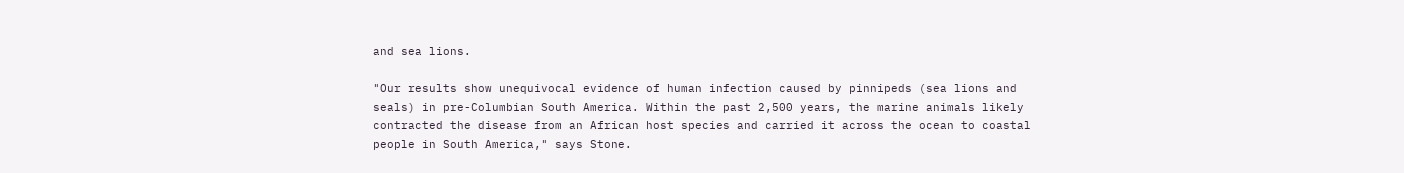and sea lions.

"Our results show unequivocal evidence of human infection caused by pinnipeds (sea lions and seals) in pre-Columbian South America. Within the past 2,500 years, the marine animals likely contracted the disease from an African host species and carried it across the ocean to coastal people in South America," says Stone.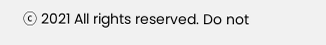ⓒ 2021 All rights reserved. Do not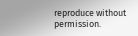reproduce without permission.